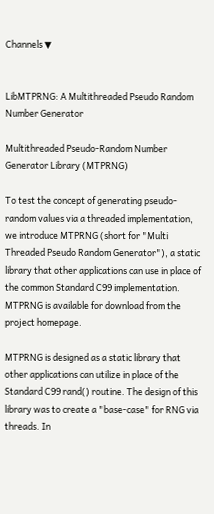Channels ▼


LibMTPRNG: A Multithreaded Pseudo Random Number Generator

Multithreaded Pseudo-Random Number Generator Library (MTPRNG)

To test the concept of generating pseudo-random values via a threaded implementation, we introduce MTPRNG (short for "Multi Threaded Pseudo Random Generator"), a static library that other applications can use in place of the common Standard C99 implementation. MTPRNG is available for download from the project homepage.

MTPRNG is designed as a static library that other applications can utilize in place of the Standard C99 rand() routine. The design of this library was to create a "base-case" for RNG via threads. In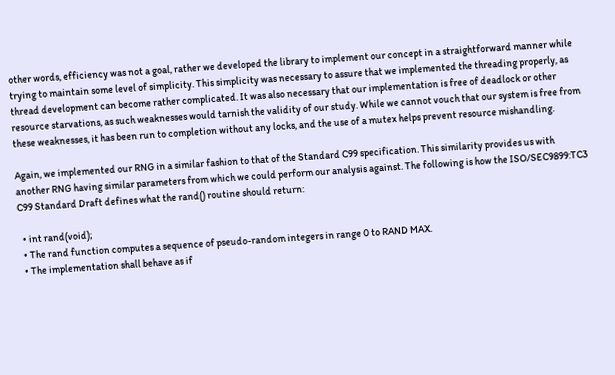other words, efficiency was not a goal, rather we developed the library to implement our concept in a straightforward manner while trying to maintain some level of simplicity. This simplicity was necessary to assure that we implemented the threading properly, as thread development can become rather complicated. It was also necessary that our implementation is free of deadlock or other resource starvations, as such weaknesses would tarnish the validity of our study. While we cannot vouch that our system is free from these weaknesses, it has been run to completion without any locks, and the use of a mutex helps prevent resource mishandling.

Again, we implemented our RNG in a similar fashion to that of the Standard C99 specification. This similarity provides us with another RNG having similar parameters from which we could perform our analysis against. The following is how the ISO/SEC9899:TC3 C99 Standard Draft defines what the rand() routine should return:

  • int rand(void);
  • The rand function computes a sequence of pseudo-random integers in range 0 to RAND MAX.
  • The implementation shall behave as if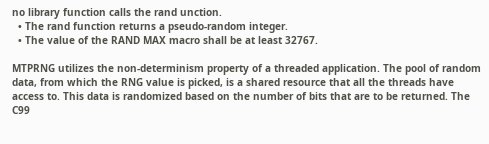no library function calls the rand unction.
  • The rand function returns a pseudo-random integer.
  • The value of the RAND MAX macro shall be at least 32767.

MTPRNG utilizes the non-determinism property of a threaded application. The pool of random data, from which the RNG value is picked, is a shared resource that all the threads have access to. This data is randomized based on the number of bits that are to be returned. The C99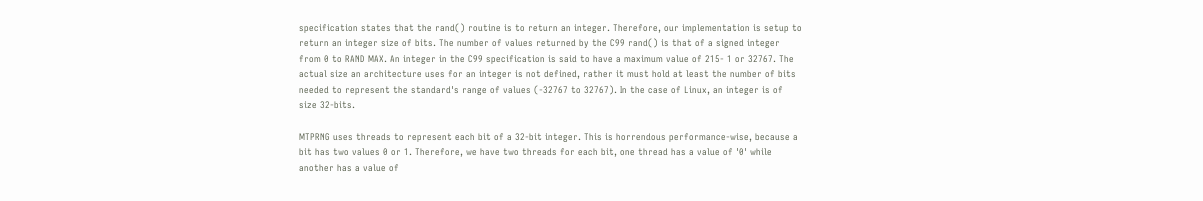specification states that the rand() routine is to return an integer. Therefore, our implementation is setup to return an integer size of bits. The number of values returned by the C99 rand() is that of a signed integer from 0 to RAND MAX. An integer in the C99 specification is said to have a maximum value of 215- 1 or 32767. The actual size an architecture uses for an integer is not defined, rather it must hold at least the number of bits needed to represent the standard's range of values (-32767 to 32767). In the case of Linux, an integer is of size 32-bits.

MTPRNG uses threads to represent each bit of a 32-bit integer. This is horrendous performance-wise, because a bit has two values 0 or 1. Therefore, we have two threads for each bit, one thread has a value of '0' while another has a value of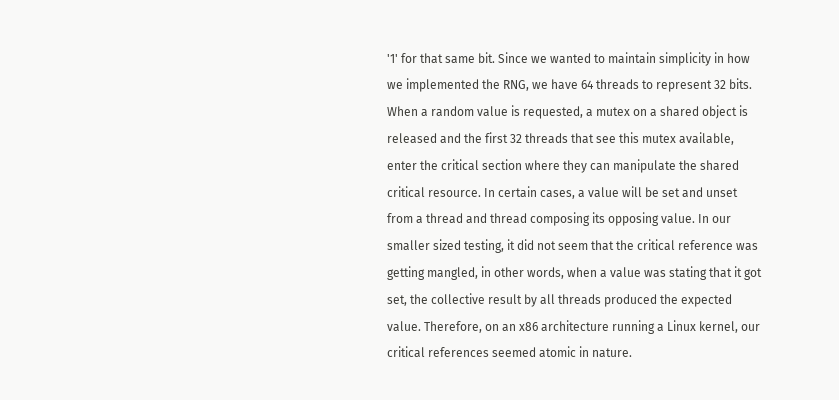'1' for that same bit. Since we wanted to maintain simplicity in how we implemented the RNG, we have 64 threads to represent 32 bits. When a random value is requested, a mutex on a shared object is released and the first 32 threads that see this mutex available, enter the critical section where they can manipulate the shared critical resource. In certain cases, a value will be set and unset from a thread and thread composing its opposing value. In our smaller sized testing, it did not seem that the critical reference was getting mangled, in other words, when a value was stating that it got set, the collective result by all threads produced the expected value. Therefore, on an x86 architecture running a Linux kernel, our critical references seemed atomic in nature.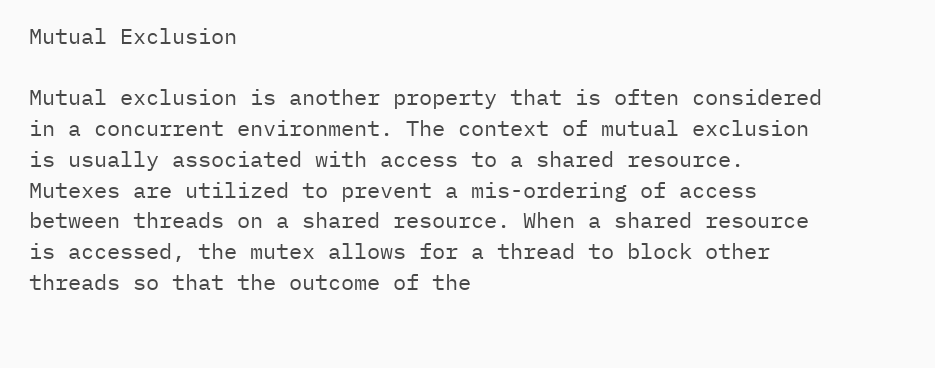Mutual Exclusion

Mutual exclusion is another property that is often considered in a concurrent environment. The context of mutual exclusion is usually associated with access to a shared resource. Mutexes are utilized to prevent a mis-ordering of access between threads on a shared resource. When a shared resource is accessed, the mutex allows for a thread to block other threads so that the outcome of the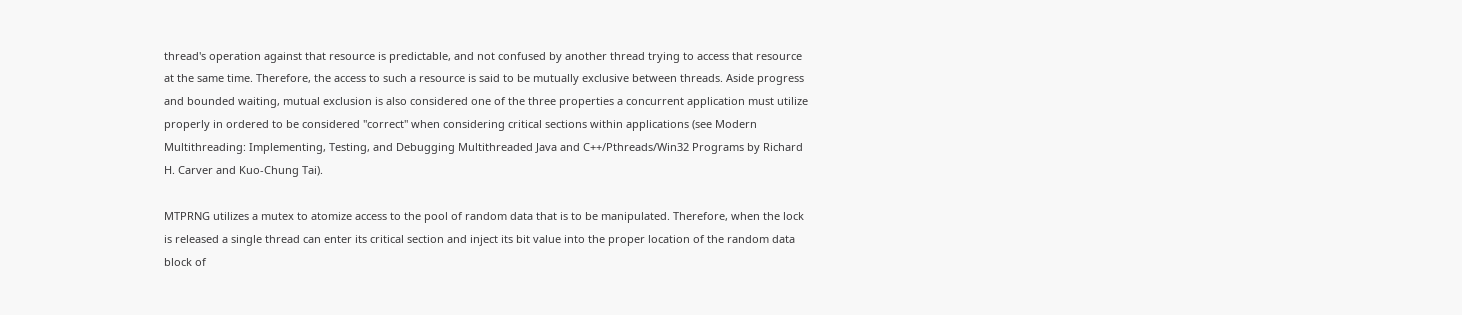thread's operation against that resource is predictable, and not confused by another thread trying to access that resource at the same time. Therefore, the access to such a resource is said to be mutually exclusive between threads. Aside progress and bounded waiting, mutual exclusion is also considered one of the three properties a concurrent application must utilize properly in ordered to be considered "correct" when considering critical sections within applications (see Modern Multithreading: Implementing, Testing, and Debugging Multithreaded Java and C++/Pthreads/Win32 Programs by Richard H. Carver and Kuo-Chung Tai).

MTPRNG utilizes a mutex to atomize access to the pool of random data that is to be manipulated. Therefore, when the lock is released a single thread can enter its critical section and inject its bit value into the proper location of the random data block of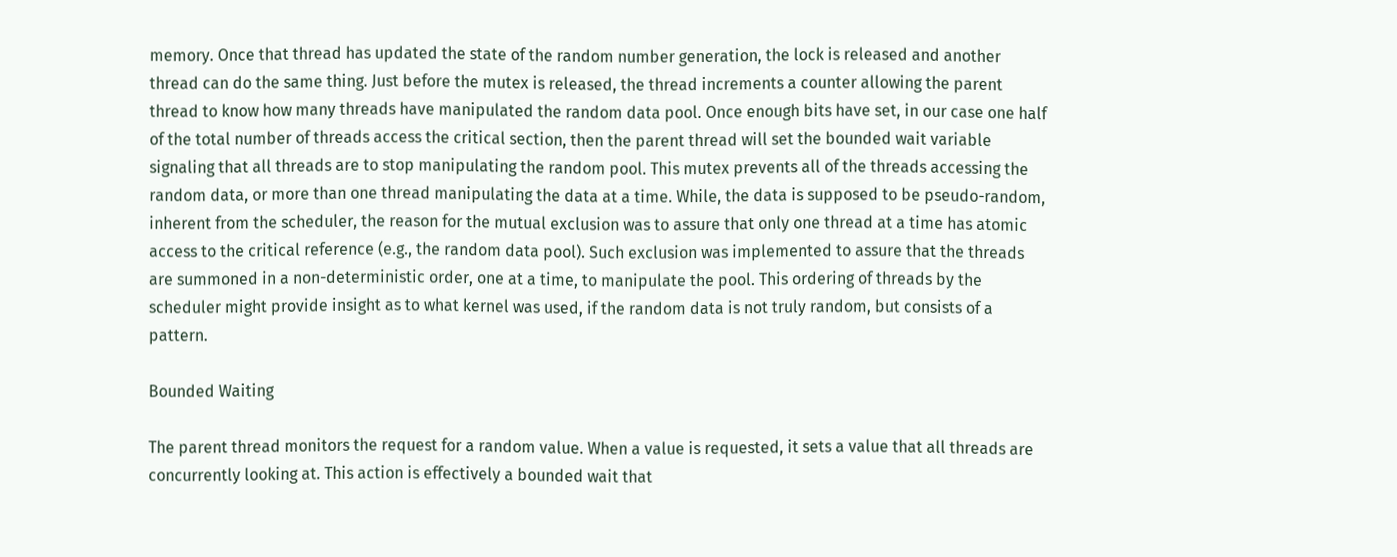memory. Once that thread has updated the state of the random number generation, the lock is released and another thread can do the same thing. Just before the mutex is released, the thread increments a counter allowing the parent thread to know how many threads have manipulated the random data pool. Once enough bits have set, in our case one half of the total number of threads access the critical section, then the parent thread will set the bounded wait variable signaling that all threads are to stop manipulating the random pool. This mutex prevents all of the threads accessing the random data, or more than one thread manipulating the data at a time. While, the data is supposed to be pseudo-random, inherent from the scheduler, the reason for the mutual exclusion was to assure that only one thread at a time has atomic access to the critical reference (e.g., the random data pool). Such exclusion was implemented to assure that the threads are summoned in a non-deterministic order, one at a time, to manipulate the pool. This ordering of threads by the scheduler might provide insight as to what kernel was used, if the random data is not truly random, but consists of a pattern.

Bounded Waiting

The parent thread monitors the request for a random value. When a value is requested, it sets a value that all threads are concurrently looking at. This action is effectively a bounded wait that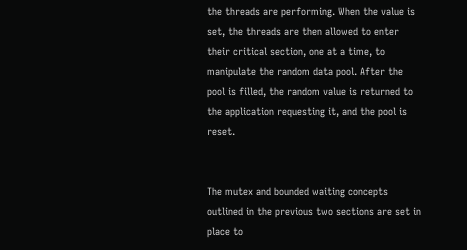the threads are performing. When the value is set, the threads are then allowed to enter their critical section, one at a time, to manipulate the random data pool. After the pool is filled, the random value is returned to the application requesting it, and the pool is reset.


The mutex and bounded waiting concepts outlined in the previous two sections are set in place to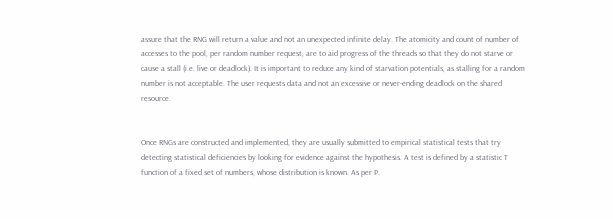assure that the RNG will return a value and not an unexpected infinite delay. The atomicity and count of number of accesses to the pool, per random number request, are to aid progress of the threads so that they do not starve or cause a stall (i.e. live or deadlock). It is important to reduce any kind of starvation potentials, as stalling for a random number is not acceptable. The user requests data and not an excessive or never-ending deadlock on the shared resource.


Once RNGs are constructed and implemented, they are usually submitted to empirical statistical tests that try detecting statistical deficiencies by looking for evidence against the hypothesis. A test is defined by a statistic T function of a fixed set of numbers, whose distribution is known. As per P.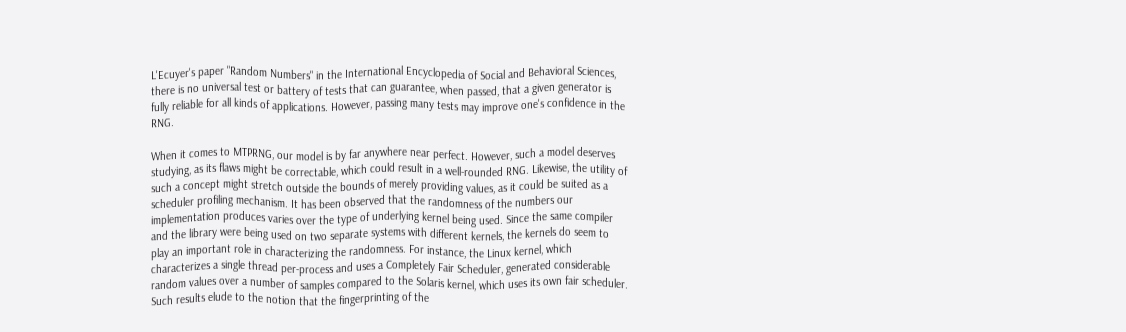L'Ecuyer's paper "Random Numbers" in the International Encyclopedia of Social and Behavioral Sciences, there is no universal test or battery of tests that can guarantee, when passed, that a given generator is fully reliable for all kinds of applications. However, passing many tests may improve one's confidence in the RNG.

When it comes to MTPRNG, our model is by far anywhere near perfect. However, such a model deserves studying, as its flaws might be correctable, which could result in a well-rounded RNG. Likewise, the utility of such a concept might stretch outside the bounds of merely providing values, as it could be suited as a scheduler profiling mechanism. It has been observed that the randomness of the numbers our implementation produces varies over the type of underlying kernel being used. Since the same compiler and the library were being used on two separate systems with different kernels, the kernels do seem to play an important role in characterizing the randomness. For instance, the Linux kernel, which characterizes a single thread per-process and uses a Completely Fair Scheduler, generated considerable random values over a number of samples compared to the Solaris kernel, which uses its own fair scheduler. Such results elude to the notion that the fingerprinting of the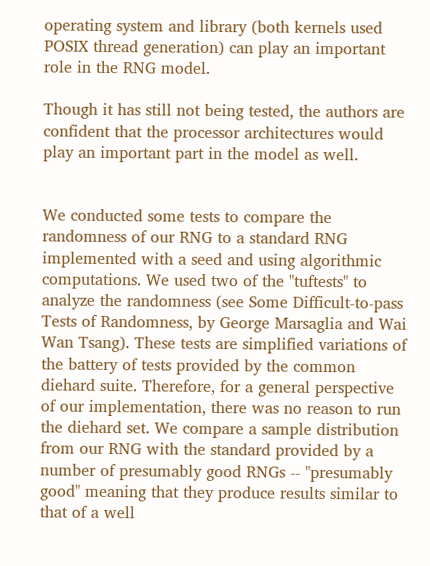operating system and library (both kernels used POSIX thread generation) can play an important role in the RNG model.

Though it has still not being tested, the authors are confident that the processor architectures would play an important part in the model as well.


We conducted some tests to compare the randomness of our RNG to a standard RNG implemented with a seed and using algorithmic computations. We used two of the "tuftests" to analyze the randomness (see Some Difficult-to-pass Tests of Randomness, by George Marsaglia and Wai Wan Tsang). These tests are simplified variations of the battery of tests provided by the common diehard suite. Therefore, for a general perspective of our implementation, there was no reason to run the diehard set. We compare a sample distribution from our RNG with the standard provided by a number of presumably good RNGs -- "presumably good" meaning that they produce results similar to that of a well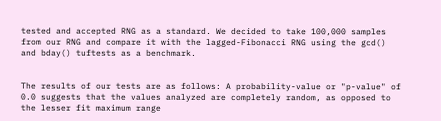tested and accepted RNG as a standard. We decided to take 100,000 samples from our RNG and compare it with the lagged-Fibonacci RNG using the gcd() and bday() tuftests as a benchmark.


The results of our tests are as follows: A probability-value or "p-value" of 0.0 suggests that the values analyzed are completely random, as opposed to the lesser fit maximum range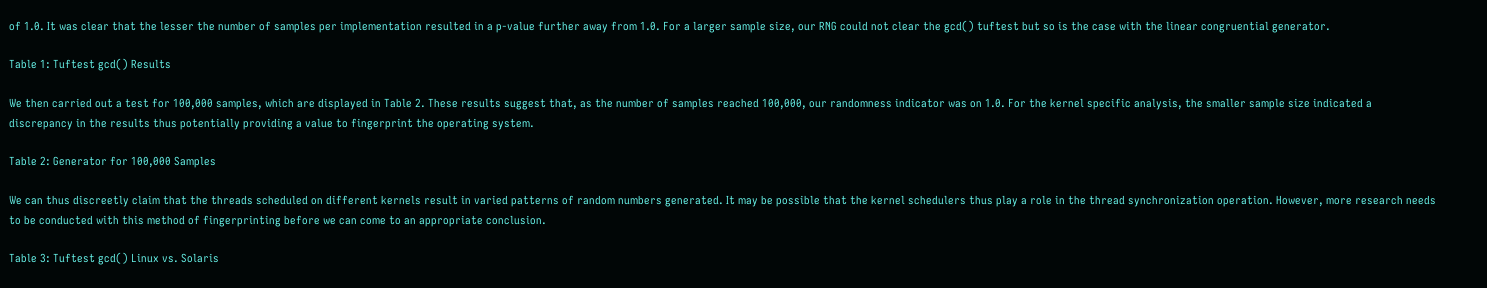of 1.0. It was clear that the lesser the number of samples per implementation resulted in a p-value further away from 1.0. For a larger sample size, our RNG could not clear the gcd() tuftest but so is the case with the linear congruential generator.

Table 1: Tuftest gcd() Results

We then carried out a test for 100,000 samples, which are displayed in Table 2. These results suggest that, as the number of samples reached 100,000, our randomness indicator was on 1.0. For the kernel specific analysis, the smaller sample size indicated a discrepancy in the results thus potentially providing a value to fingerprint the operating system.

Table 2: Generator for 100,000 Samples

We can thus discreetly claim that the threads scheduled on different kernels result in varied patterns of random numbers generated. It may be possible that the kernel schedulers thus play a role in the thread synchronization operation. However, more research needs to be conducted with this method of fingerprinting before we can come to an appropriate conclusion.

Table 3: Tuftest gcd() Linux vs. Solaris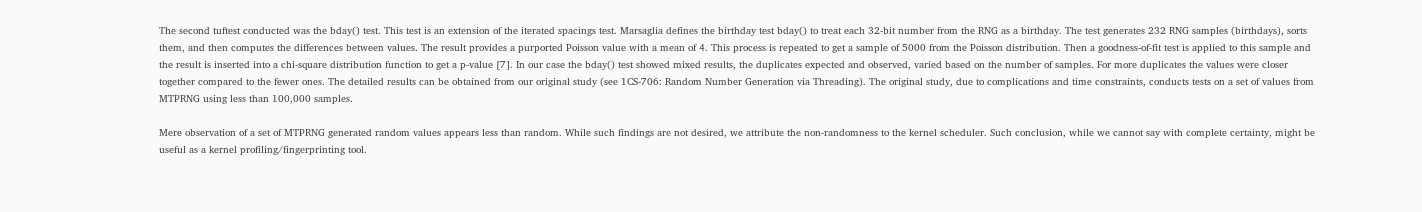The second tuftest conducted was the bday() test. This test is an extension of the iterated spacings test. Marsaglia defines the birthday test bday() to treat each 32-bit number from the RNG as a birthday. The test generates 232 RNG samples (birthdays), sorts them, and then computes the differences between values. The result provides a purported Poisson value with a mean of 4. This process is repeated to get a sample of 5000 from the Poisson distribution. Then a goodness-of-fit test is applied to this sample and the result is inserted into a chi-square distribution function to get a p-value [7]. In our case the bday() test showed mixed results, the duplicates expected and observed, varied based on the number of samples. For more duplicates the values were closer together compared to the fewer ones. The detailed results can be obtained from our original study (see 1CS-706: Random Number Generation via Threading). The original study, due to complications and time constraints, conducts tests on a set of values from MTPRNG using less than 100,000 samples.

Mere observation of a set of MTPRNG generated random values appears less than random. While such findings are not desired, we attribute the non-randomness to the kernel scheduler. Such conclusion, while we cannot say with complete certainty, might be useful as a kernel profiling/fingerprinting tool.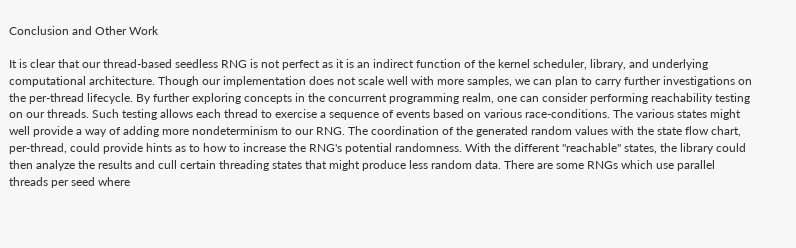Conclusion and Other Work

It is clear that our thread-based seedless RNG is not perfect as it is an indirect function of the kernel scheduler, library, and underlying computational architecture. Though our implementation does not scale well with more samples, we can plan to carry further investigations on the per-thread lifecycle. By further exploring concepts in the concurrent programming realm, one can consider performing reachability testing on our threads. Such testing allows each thread to exercise a sequence of events based on various race-conditions. The various states might well provide a way of adding more nondeterminism to our RNG. The coordination of the generated random values with the state flow chart, per-thread, could provide hints as to how to increase the RNG's potential randomness. With the different "reachable" states, the library could then analyze the results and cull certain threading states that might produce less random data. There are some RNGs which use parallel threads per seed where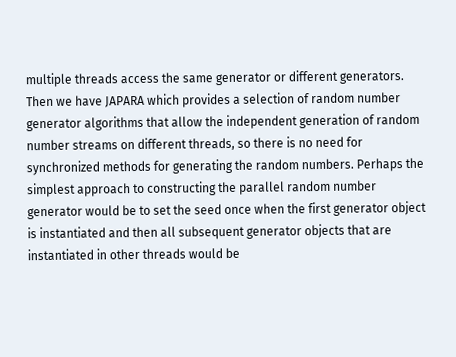multiple threads access the same generator or different generators. Then we have JAPARA which provides a selection of random number generator algorithms that allow the independent generation of random number streams on different threads, so there is no need for synchronized methods for generating the random numbers. Perhaps the simplest approach to constructing the parallel random number generator would be to set the seed once when the first generator object is instantiated and then all subsequent generator objects that are instantiated in other threads would be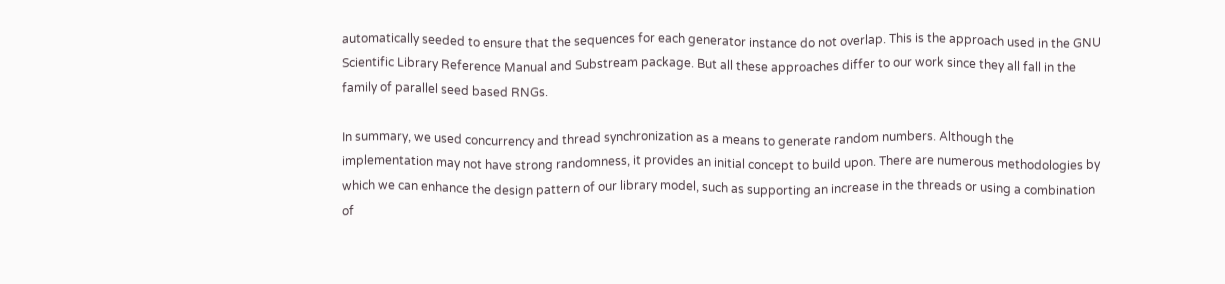automatically seeded to ensure that the sequences for each generator instance do not overlap. This is the approach used in the GNU Scientific Library Reference Manual and Substream package. But all these approaches differ to our work since they all fall in the family of parallel seed based RNGs.

In summary, we used concurrency and thread synchronization as a means to generate random numbers. Although the implementation may not have strong randomness, it provides an initial concept to build upon. There are numerous methodologies by which we can enhance the design pattern of our library model, such as supporting an increase in the threads or using a combination of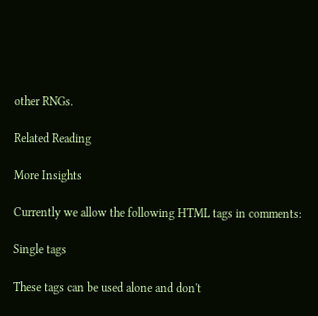other RNGs.

Related Reading

More Insights

Currently we allow the following HTML tags in comments:

Single tags

These tags can be used alone and don't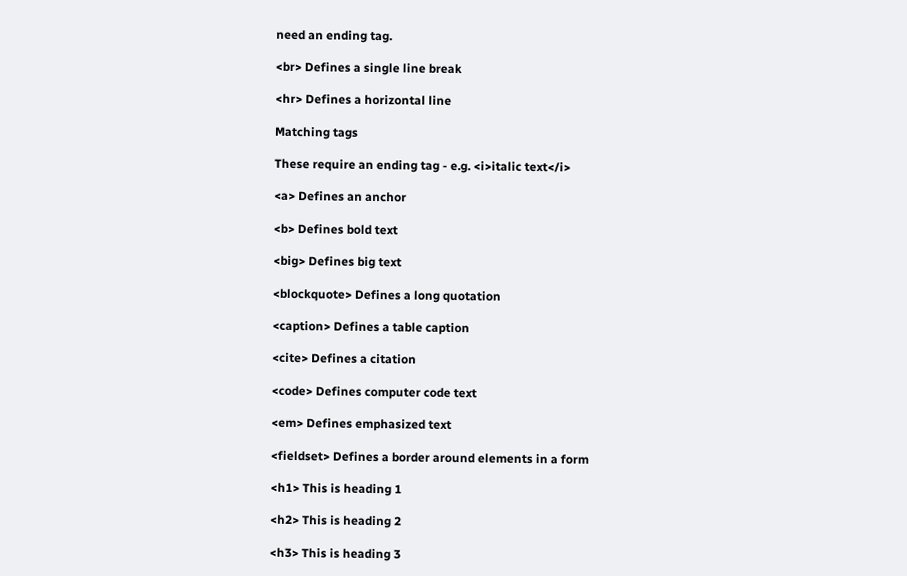need an ending tag.

<br> Defines a single line break

<hr> Defines a horizontal line

Matching tags

These require an ending tag - e.g. <i>italic text</i>

<a> Defines an anchor

<b> Defines bold text

<big> Defines big text

<blockquote> Defines a long quotation

<caption> Defines a table caption

<cite> Defines a citation

<code> Defines computer code text

<em> Defines emphasized text

<fieldset> Defines a border around elements in a form

<h1> This is heading 1

<h2> This is heading 2

<h3> This is heading 3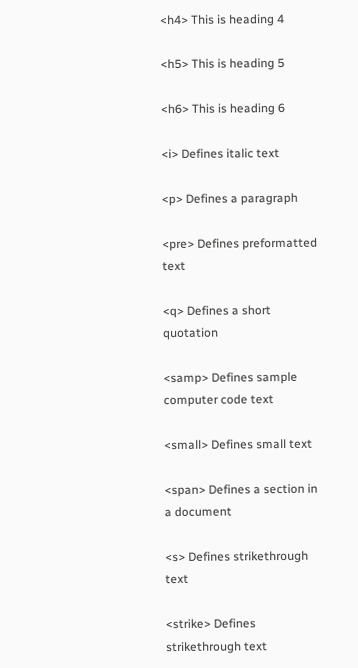<h4> This is heading 4

<h5> This is heading 5

<h6> This is heading 6

<i> Defines italic text

<p> Defines a paragraph

<pre> Defines preformatted text

<q> Defines a short quotation

<samp> Defines sample computer code text

<small> Defines small text

<span> Defines a section in a document

<s> Defines strikethrough text

<strike> Defines strikethrough text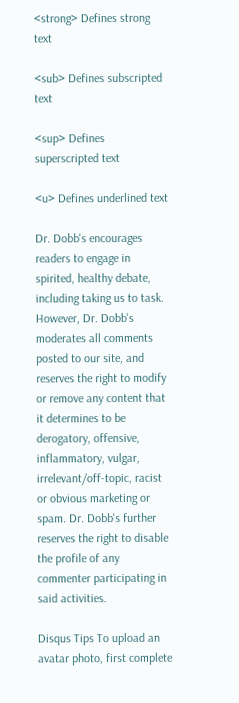<strong> Defines strong text

<sub> Defines subscripted text

<sup> Defines superscripted text

<u> Defines underlined text

Dr. Dobb's encourages readers to engage in spirited, healthy debate, including taking us to task. However, Dr. Dobb's moderates all comments posted to our site, and reserves the right to modify or remove any content that it determines to be derogatory, offensive, inflammatory, vulgar, irrelevant/off-topic, racist or obvious marketing or spam. Dr. Dobb's further reserves the right to disable the profile of any commenter participating in said activities.

Disqus Tips To upload an avatar photo, first complete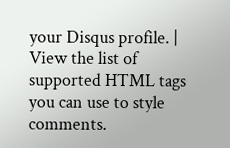your Disqus profile. | View the list of supported HTML tags you can use to style comments.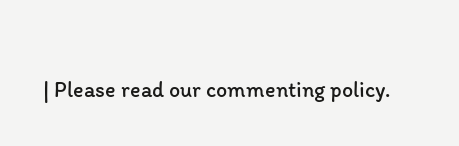| Please read our commenting policy.